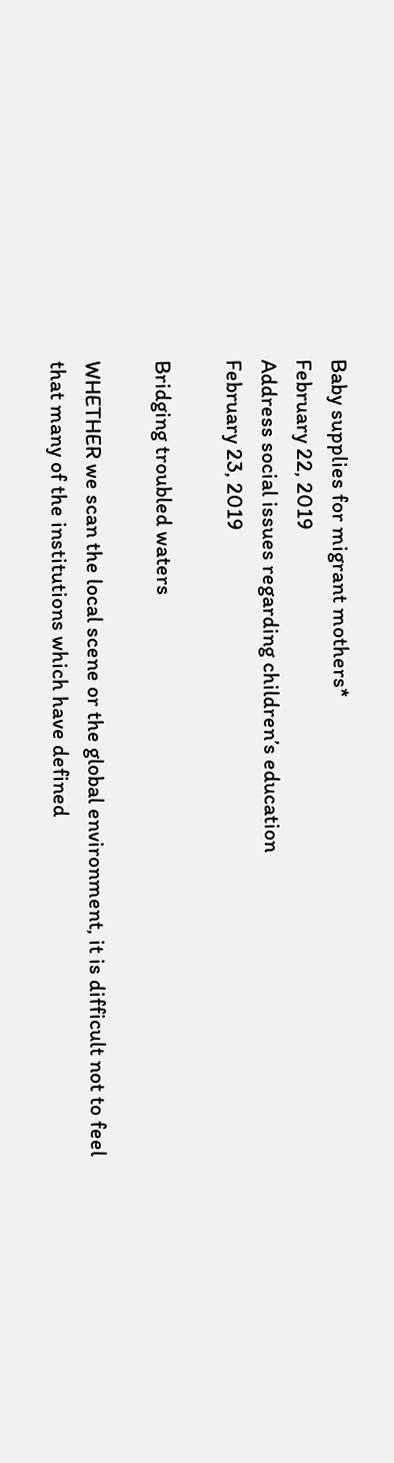Baby supplies for migrant mothers*
February 22, 2019
Address social issues regarding children’s education
February 23, 2019

Bridging troubled waters

WHETHER we scan the local scene or the global environment, it is difficult not to feel that many of the institutions which have defined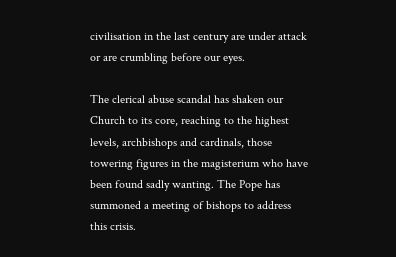civilisation in the last century are under attack or are crumbling before our eyes.

The clerical abuse scandal has shaken our Church to its core, reaching to the highest levels, archbishops and cardinals, those towering figures in the magisterium who have been found sadly wanting. The Pope has summoned a meeting of bishops to address this crisis.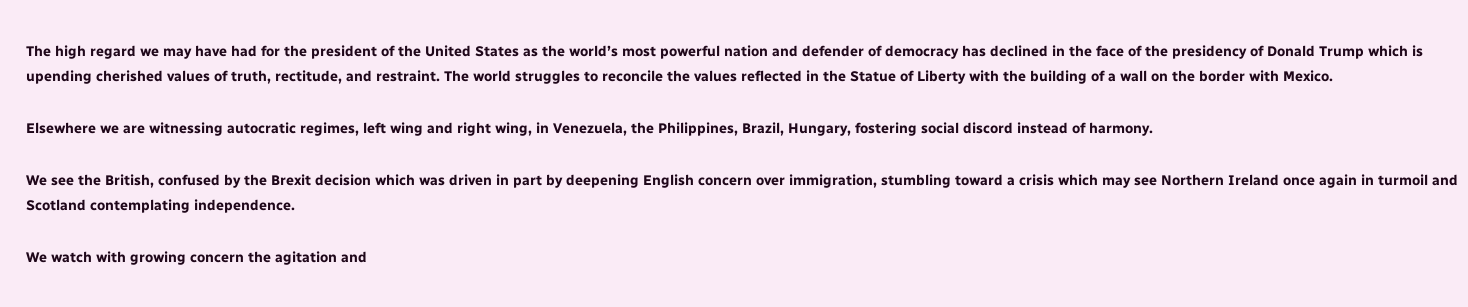The high regard we may have had for the president of the United States as the world’s most powerful nation and defender of democracy has declined in the face of the presidency of Donald Trump which is upending cherished values of truth, rectitude, and restraint. The world struggles to reconcile the values reflected in the Statue of Liberty with the building of a wall on the border with Mexico.

Elsewhere we are witnessing autocratic regimes, left wing and right wing, in Venezuela, the Philippines, Brazil, Hungary, fostering social discord instead of harmony.

We see the British, confused by the Brexit decision which was driven in part by deepening English concern over immigration, stumbling toward a crisis which may see Northern Ireland once again in turmoil and Scotland contemplating independence.

We watch with growing concern the agitation and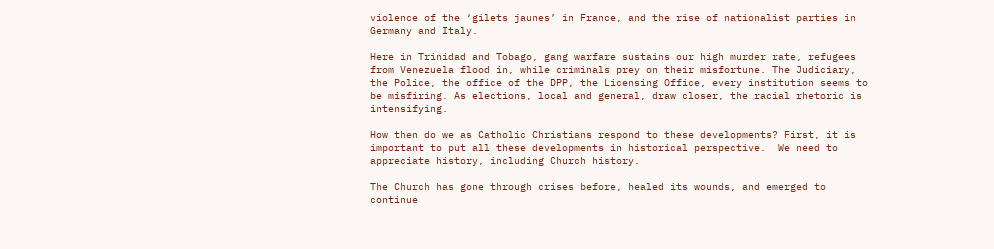violence of the ‘gilets jaunes’ in France, and the rise of nationalist parties in Germany and Italy.

Here in Trinidad and Tobago, gang warfare sustains our high murder rate, refugees from Venezuela flood in, while criminals prey on their misfortune. The Judiciary, the Police, the office of the DPP, the Licensing Office, every institution seems to be misfiring. As elections, local and general, draw closer, the racial rhetoric is intensifying.

How then do we as Catholic Christians respond to these developments? First, it is important to put all these developments in historical perspective.  We need to appreciate history, including Church history.

The Church has gone through crises before, healed its wounds, and emerged to continue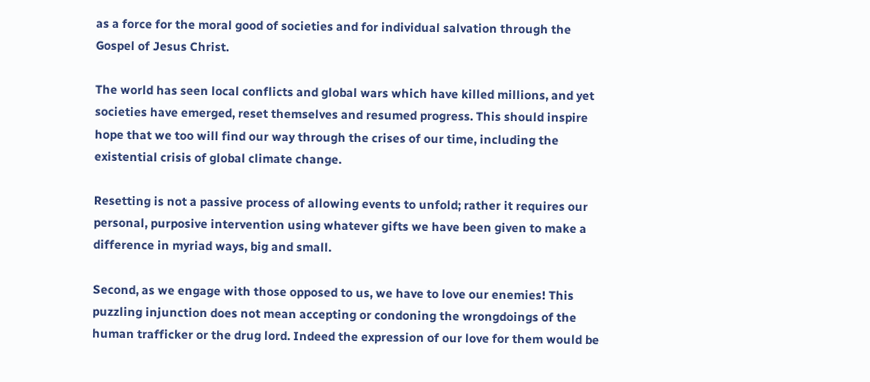as a force for the moral good of societies and for individual salvation through the Gospel of Jesus Christ.

The world has seen local conflicts and global wars which have killed millions, and yet societies have emerged, reset themselves and resumed progress. This should inspire hope that we too will find our way through the crises of our time, including the existential crisis of global climate change.

Resetting is not a passive process of allowing events to unfold; rather it requires our personal, purposive intervention using whatever gifts we have been given to make a difference in myriad ways, big and small.

Second, as we engage with those opposed to us, we have to love our enemies! This puzzling injunction does not mean accepting or condoning the wrongdoings of the human trafficker or the drug lord. Indeed the expression of our love for them would be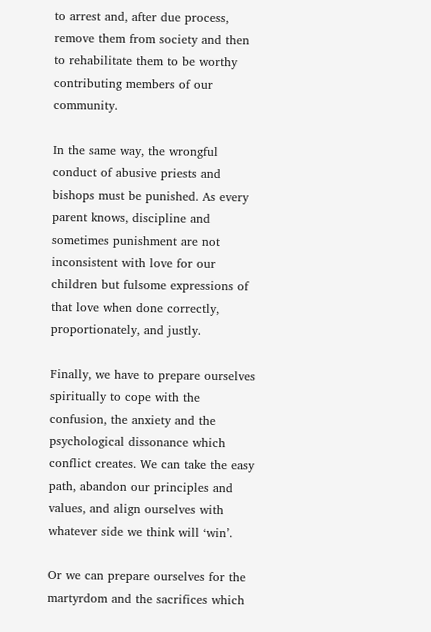to arrest and, after due process, remove them from society and then to rehabilitate them to be worthy contributing members of our community.

In the same way, the wrongful conduct of abusive priests and bishops must be punished. As every parent knows, discipline and sometimes punishment are not inconsistent with love for our children but fulsome expressions of that love when done correctly, proportionately, and justly.

Finally, we have to prepare ourselves spiritually to cope with the confusion, the anxiety and the psychological dissonance which conflict creates. We can take the easy path, abandon our principles and values, and align ourselves with whatever side we think will ‘win’.

Or we can prepare ourselves for the martyrdom and the sacrifices which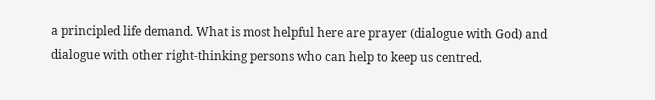a principled life demand. What is most helpful here are prayer (dialogue with God) and dialogue with other right-thinking persons who can help to keep us centred.